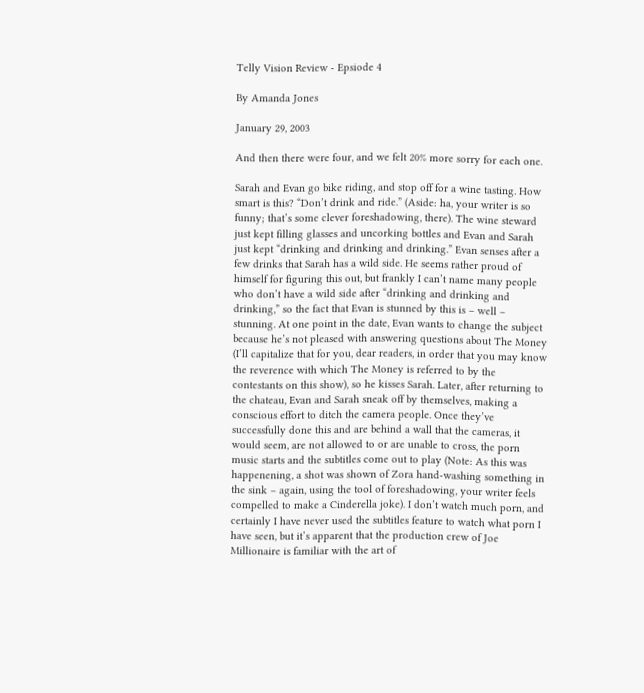Telly Vision Review - Epsiode 4

By Amanda Jones

January 29, 2003

And then there were four, and we felt 20% more sorry for each one.

Sarah and Evan go bike riding, and stop off for a wine tasting. How smart is this? “Don’t drink and ride.” (Aside: ha, your writer is so funny; that’s some clever foreshadowing, there). The wine steward just kept filling glasses and uncorking bottles and Evan and Sarah just kept “drinking and drinking and drinking.” Evan senses after a few drinks that Sarah has a wild side. He seems rather proud of himself for figuring this out, but frankly I can’t name many people who don’t have a wild side after “drinking and drinking and drinking,” so the fact that Evan is stunned by this is – well – stunning. At one point in the date, Evan wants to change the subject because he’s not pleased with answering questions about The Money (I’ll capitalize that for you, dear readers, in order that you may know the reverence with which The Money is referred to by the contestants on this show), so he kisses Sarah. Later, after returning to the chateau, Evan and Sarah sneak off by themselves, making a conscious effort to ditch the camera people. Once they’ve successfully done this and are behind a wall that the cameras, it would seem, are not allowed to or are unable to cross, the porn music starts and the subtitles come out to play (Note: As this was happenening, a shot was shown of Zora hand-washing something in the sink – again, using the tool of foreshadowing, your writer feels compelled to make a Cinderella joke). I don’t watch much porn, and certainly I have never used the subtitles feature to watch what porn I have seen, but it’s apparent that the production crew of Joe Millionaire is familiar with the art of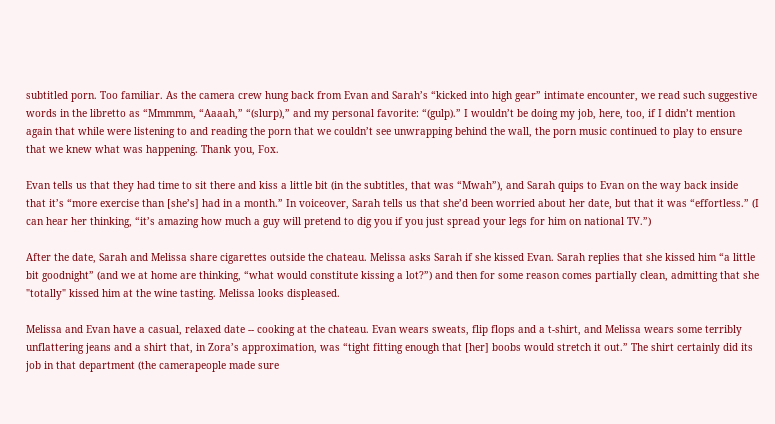subtitled porn. Too familiar. As the camera crew hung back from Evan and Sarah’s “kicked into high gear” intimate encounter, we read such suggestive words in the libretto as “Mmmmm, “Aaaah,” “(slurp),” and my personal favorite: “(gulp).” I wouldn’t be doing my job, here, too, if I didn’t mention again that while were listening to and reading the porn that we couldn’t see unwrapping behind the wall, the porn music continued to play to ensure that we knew what was happening. Thank you, Fox.

Evan tells us that they had time to sit there and kiss a little bit (in the subtitles, that was “Mwah”), and Sarah quips to Evan on the way back inside that it’s “more exercise than [she’s] had in a month.” In voiceover, Sarah tells us that she’d been worried about her date, but that it was “effortless.” (I can hear her thinking, “it’s amazing how much a guy will pretend to dig you if you just spread your legs for him on national TV.”)

After the date, Sarah and Melissa share cigarettes outside the chateau. Melissa asks Sarah if she kissed Evan. Sarah replies that she kissed him “a little bit goodnight” (and we at home are thinking, “what would constitute kissing a lot?”) and then for some reason comes partially clean, admitting that she "totally" kissed him at the wine tasting. Melissa looks displeased.

Melissa and Evan have a casual, relaxed date -- cooking at the chateau. Evan wears sweats, flip flops and a t-shirt, and Melissa wears some terribly unflattering jeans and a shirt that, in Zora’s approximation, was “tight fitting enough that [her] boobs would stretch it out.” The shirt certainly did its job in that department (the camerapeople made sure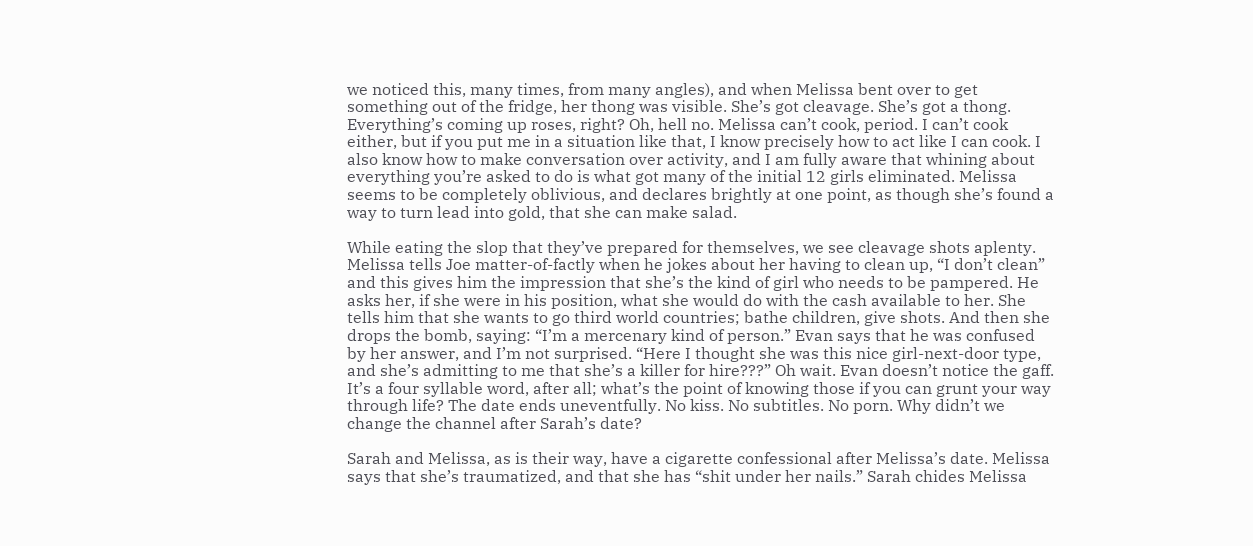we noticed this, many times, from many angles), and when Melissa bent over to get something out of the fridge, her thong was visible. She’s got cleavage. She’s got a thong. Everything’s coming up roses, right? Oh, hell no. Melissa can’t cook, period. I can’t cook either, but if you put me in a situation like that, I know precisely how to act like I can cook. I also know how to make conversation over activity, and I am fully aware that whining about everything you’re asked to do is what got many of the initial 12 girls eliminated. Melissa seems to be completely oblivious, and declares brightly at one point, as though she’s found a way to turn lead into gold, that she can make salad.

While eating the slop that they’ve prepared for themselves, we see cleavage shots aplenty. Melissa tells Joe matter-of-factly when he jokes about her having to clean up, “I don’t clean” and this gives him the impression that she’s the kind of girl who needs to be pampered. He asks her, if she were in his position, what she would do with the cash available to her. She tells him that she wants to go third world countries; bathe children, give shots. And then she drops the bomb, saying: “I’m a mercenary kind of person.” Evan says that he was confused by her answer, and I’m not surprised. “Here I thought she was this nice girl-next-door type, and she’s admitting to me that she’s a killer for hire???” Oh wait. Evan doesn’t notice the gaff. It’s a four syllable word, after all; what’s the point of knowing those if you can grunt your way through life? The date ends uneventfully. No kiss. No subtitles. No porn. Why didn’t we change the channel after Sarah’s date?

Sarah and Melissa, as is their way, have a cigarette confessional after Melissa’s date. Melissa says that she’s traumatized, and that she has “shit under her nails.” Sarah chides Melissa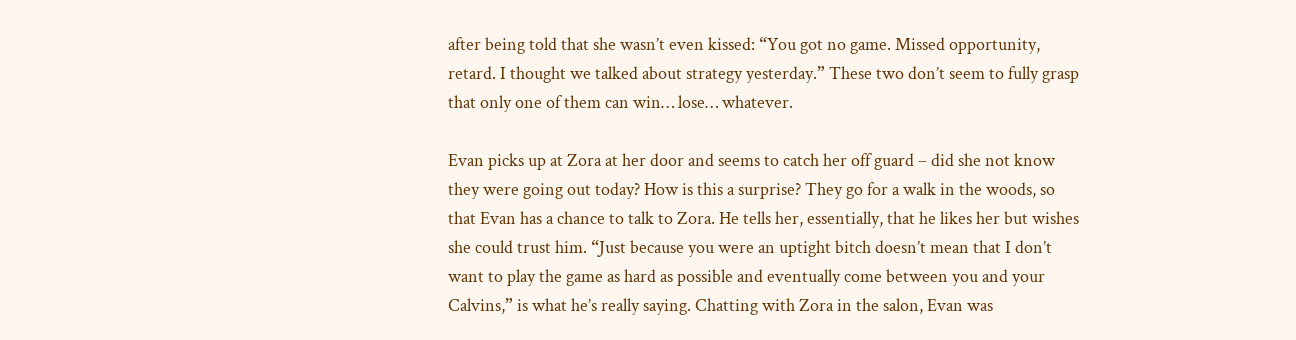after being told that she wasn’t even kissed: “You got no game. Missed opportunity, retard. I thought we talked about strategy yesterday.” These two don’t seem to fully grasp that only one of them can win… lose… whatever.

Evan picks up at Zora at her door and seems to catch her off guard – did she not know they were going out today? How is this a surprise? They go for a walk in the woods, so that Evan has a chance to talk to Zora. He tells her, essentially, that he likes her but wishes she could trust him. “Just because you were an uptight bitch doesn’t mean that I don’t want to play the game as hard as possible and eventually come between you and your Calvins,” is what he’s really saying. Chatting with Zora in the salon, Evan was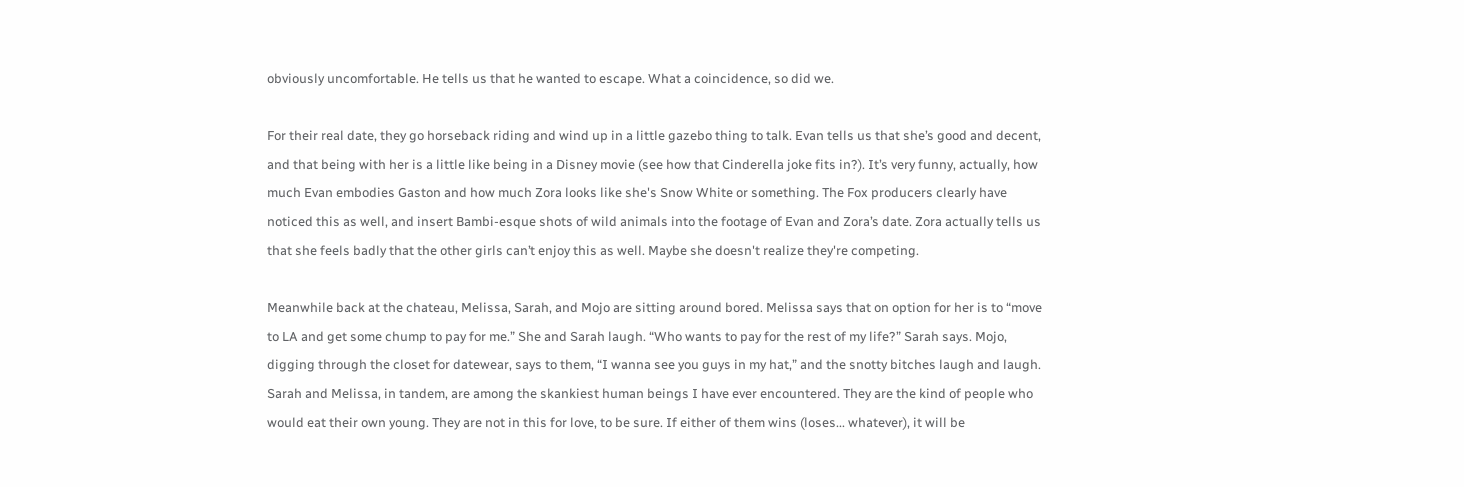obviously uncomfortable. He tells us that he wanted to escape. What a coincidence, so did we.

For their real date, they go horseback riding and wind up in a little gazebo thing to talk. Evan tells us that she’s good and decent, and that being with her is a little like being in a Disney movie (see how that Cinderella joke fits in?). It’s very funny, actually, how much Evan embodies Gaston and how much Zora looks like she's Snow White or something. The Fox producers clearly have noticed this as well, and insert Bambi-esque shots of wild animals into the footage of Evan and Zora’s date. Zora actually tells us that she feels badly that the other girls can’t enjoy this as well. Maybe she doesn't realize they're competing.

Meanwhile back at the chateau, Melissa, Sarah, and Mojo are sitting around bored. Melissa says that on option for her is to “move to LA and get some chump to pay for me.” She and Sarah laugh. “Who wants to pay for the rest of my life?” Sarah says. Mojo, digging through the closet for datewear, says to them, “I wanna see you guys in my hat,” and the snotty bitches laugh and laugh. Sarah and Melissa, in tandem, are among the skankiest human beings I have ever encountered. They are the kind of people who would eat their own young. They are not in this for love, to be sure. If either of them wins (loses... whatever), it will be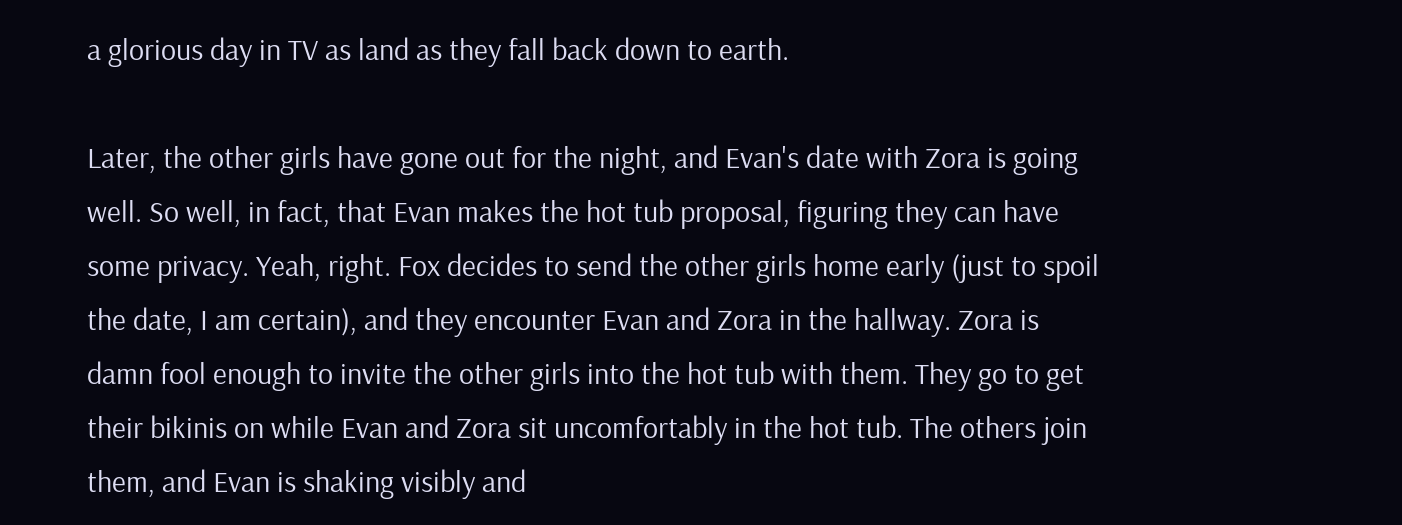a glorious day in TV as land as they fall back down to earth.

Later, the other girls have gone out for the night, and Evan's date with Zora is going well. So well, in fact, that Evan makes the hot tub proposal, figuring they can have some privacy. Yeah, right. Fox decides to send the other girls home early (just to spoil the date, I am certain), and they encounter Evan and Zora in the hallway. Zora is damn fool enough to invite the other girls into the hot tub with them. They go to get their bikinis on while Evan and Zora sit uncomfortably in the hot tub. The others join them, and Evan is shaking visibly and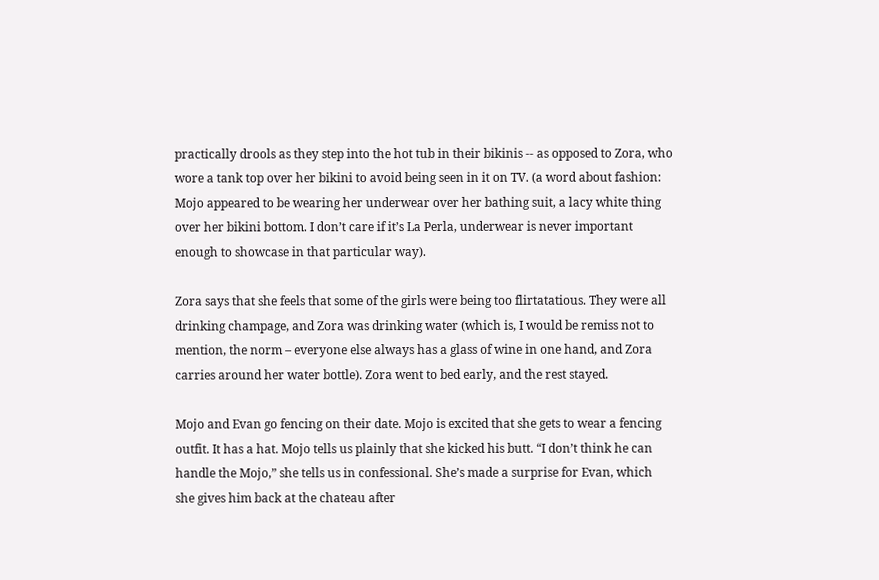practically drools as they step into the hot tub in their bikinis -- as opposed to Zora, who wore a tank top over her bikini to avoid being seen in it on TV. (a word about fashion: Mojo appeared to be wearing her underwear over her bathing suit, a lacy white thing over her bikini bottom. I don’t care if it’s La Perla, underwear is never important enough to showcase in that particular way).

Zora says that she feels that some of the girls were being too flirtatatious. They were all drinking champage, and Zora was drinking water (which is, I would be remiss not to mention, the norm – everyone else always has a glass of wine in one hand, and Zora carries around her water bottle). Zora went to bed early, and the rest stayed.

Mojo and Evan go fencing on their date. Mojo is excited that she gets to wear a fencing outfit. It has a hat. Mojo tells us plainly that she kicked his butt. “I don’t think he can handle the Mojo,” she tells us in confessional. She’s made a surprise for Evan, which she gives him back at the chateau after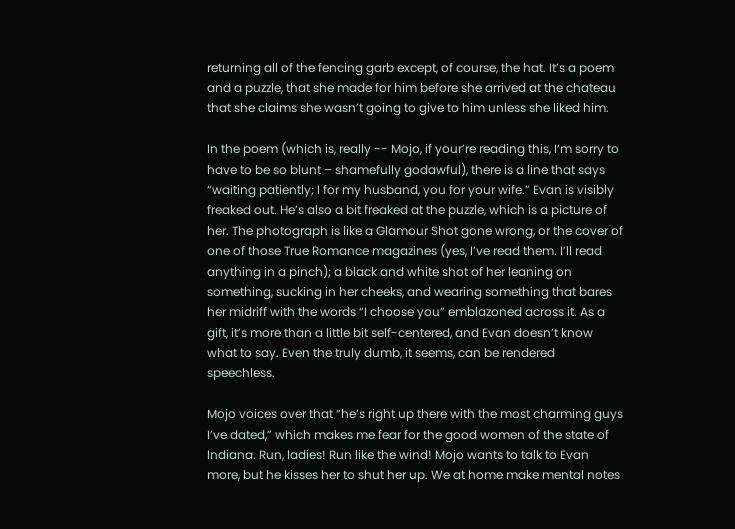returning all of the fencing garb except, of course, the hat. It’s a poem and a puzzle, that she made for him before she arrived at the chateau that she claims she wasn’t going to give to him unless she liked him.

In the poem (which is, really -- Mojo, if your’re reading this, I’m sorry to have to be so blunt – shamefully godawful), there is a line that says “waiting patiently; I for my husband, you for your wife.” Evan is visibly freaked out. He’s also a bit freaked at the puzzle, which is a picture of her. The photograph is like a Glamour Shot gone wrong, or the cover of one of those True Romance magazines (yes, I’ve read them. I’ll read anything in a pinch); a black and white shot of her leaning on something, sucking in her cheeks, and wearing something that bares her midriff with the words “I choose you” emblazoned across it. As a gift, it’s more than a little bit self-centered, and Evan doesn’t know what to say. Even the truly dumb, it seems, can be rendered speechless.

Mojo voices over that “he’s right up there with the most charming guys I’ve dated,” which makes me fear for the good women of the state of Indiana. Run, ladies! Run like the wind! Mojo wants to talk to Evan more, but he kisses her to shut her up. We at home make mental notes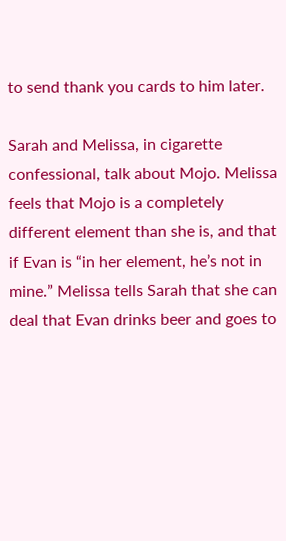to send thank you cards to him later.

Sarah and Melissa, in cigarette confessional, talk about Mojo. Melissa feels that Mojo is a completely different element than she is, and that if Evan is “in her element, he’s not in mine.” Melissa tells Sarah that she can deal that Evan drinks beer and goes to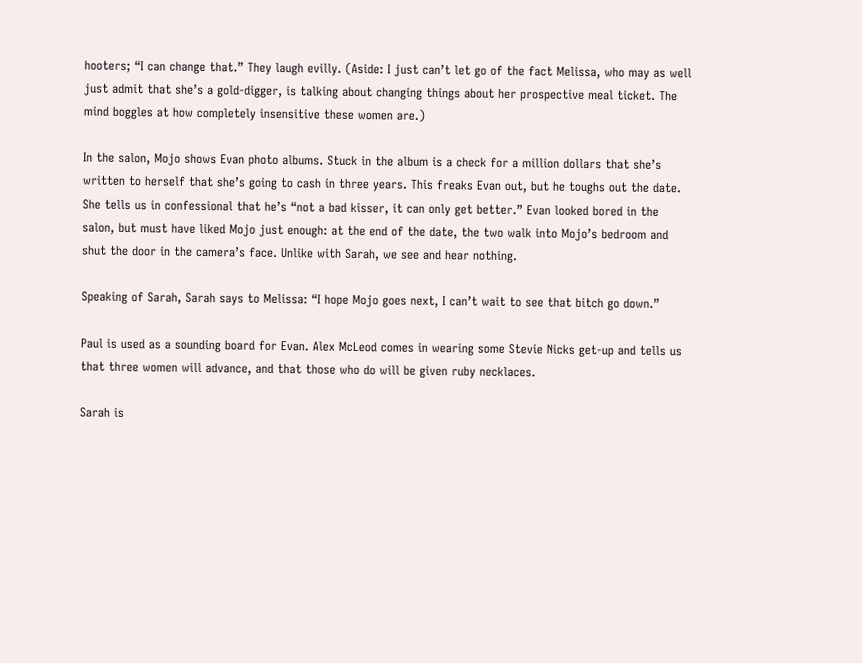hooters; “I can change that.” They laugh evilly. (Aside: I just can’t let go of the fact Melissa, who may as well just admit that she’s a gold-digger, is talking about changing things about her prospective meal ticket. The mind boggles at how completely insensitive these women are.)

In the salon, Mojo shows Evan photo albums. Stuck in the album is a check for a million dollars that she’s written to herself that she’s going to cash in three years. This freaks Evan out, but he toughs out the date. She tells us in confessional that he’s “not a bad kisser, it can only get better.” Evan looked bored in the salon, but must have liked Mojo just enough: at the end of the date, the two walk into Mojo’s bedroom and shut the door in the camera’s face. Unlike with Sarah, we see and hear nothing.

Speaking of Sarah, Sarah says to Melissa: “I hope Mojo goes next, I can’t wait to see that bitch go down.”

Paul is used as a sounding board for Evan. Alex McLeod comes in wearing some Stevie Nicks get-up and tells us that three women will advance, and that those who do will be given ruby necklaces.

Sarah is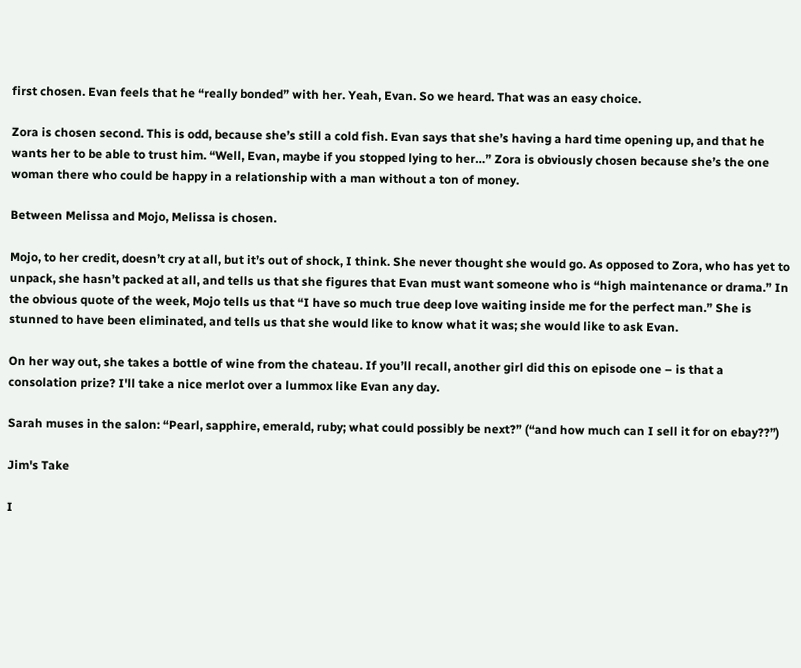first chosen. Evan feels that he “really bonded” with her. Yeah, Evan. So we heard. That was an easy choice.

Zora is chosen second. This is odd, because she’s still a cold fish. Evan says that she’s having a hard time opening up, and that he wants her to be able to trust him. “Well, Evan, maybe if you stopped lying to her…” Zora is obviously chosen because she’s the one woman there who could be happy in a relationship with a man without a ton of money.

Between Melissa and Mojo, Melissa is chosen.

Mojo, to her credit, doesn’t cry at all, but it’s out of shock, I think. She never thought she would go. As opposed to Zora, who has yet to unpack, she hasn’t packed at all, and tells us that she figures that Evan must want someone who is “high maintenance or drama.” In the obvious quote of the week, Mojo tells us that “I have so much true deep love waiting inside me for the perfect man.” She is stunned to have been eliminated, and tells us that she would like to know what it was; she would like to ask Evan.

On her way out, she takes a bottle of wine from the chateau. If you’ll recall, another girl did this on episode one – is that a consolation prize? I'll take a nice merlot over a lummox like Evan any day.

Sarah muses in the salon: “Pearl, sapphire, emerald, ruby; what could possibly be next?” (“and how much can I sell it for on ebay??”)

Jim's Take

I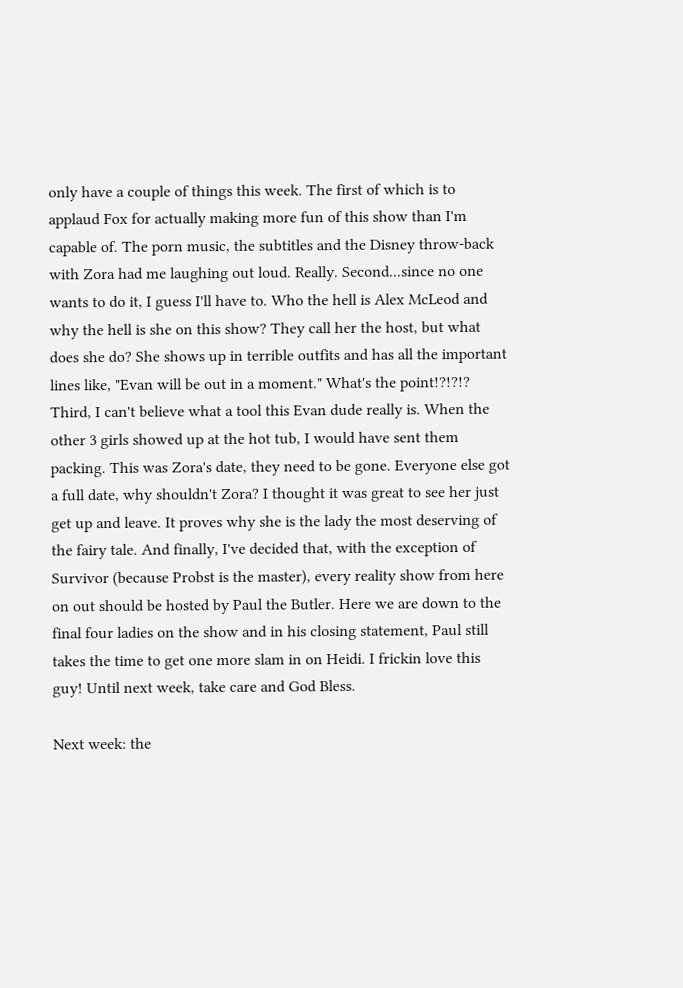only have a couple of things this week. The first of which is to applaud Fox for actually making more fun of this show than I'm capable of. The porn music, the subtitles and the Disney throw-back with Zora had me laughing out loud. Really. Second...since no one wants to do it, I guess I'll have to. Who the hell is Alex McLeod and why the hell is she on this show? They call her the host, but what does she do? She shows up in terrible outfits and has all the important lines like, "Evan will be out in a moment." What's the point!?!?!? Third, I can't believe what a tool this Evan dude really is. When the other 3 girls showed up at the hot tub, I would have sent them packing. This was Zora's date, they need to be gone. Everyone else got a full date, why shouldn't Zora? I thought it was great to see her just get up and leave. It proves why she is the lady the most deserving of the fairy tale. And finally, I've decided that, with the exception of Survivor (because Probst is the master), every reality show from here on out should be hosted by Paul the Butler. Here we are down to the final four ladies on the show and in his closing statement, Paul still takes the time to get one more slam in on Heidi. I frickin love this guy! Until next week, take care and God Bless.

Next week: the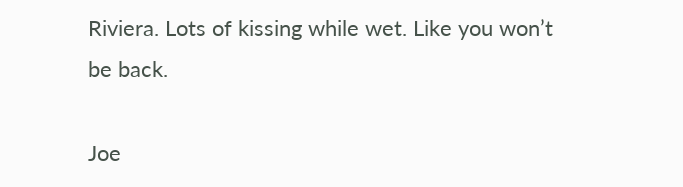Riviera. Lots of kissing while wet. Like you won’t be back.

Joe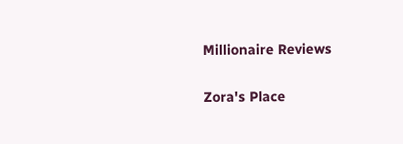Millionaire Reviews

Zora's Place